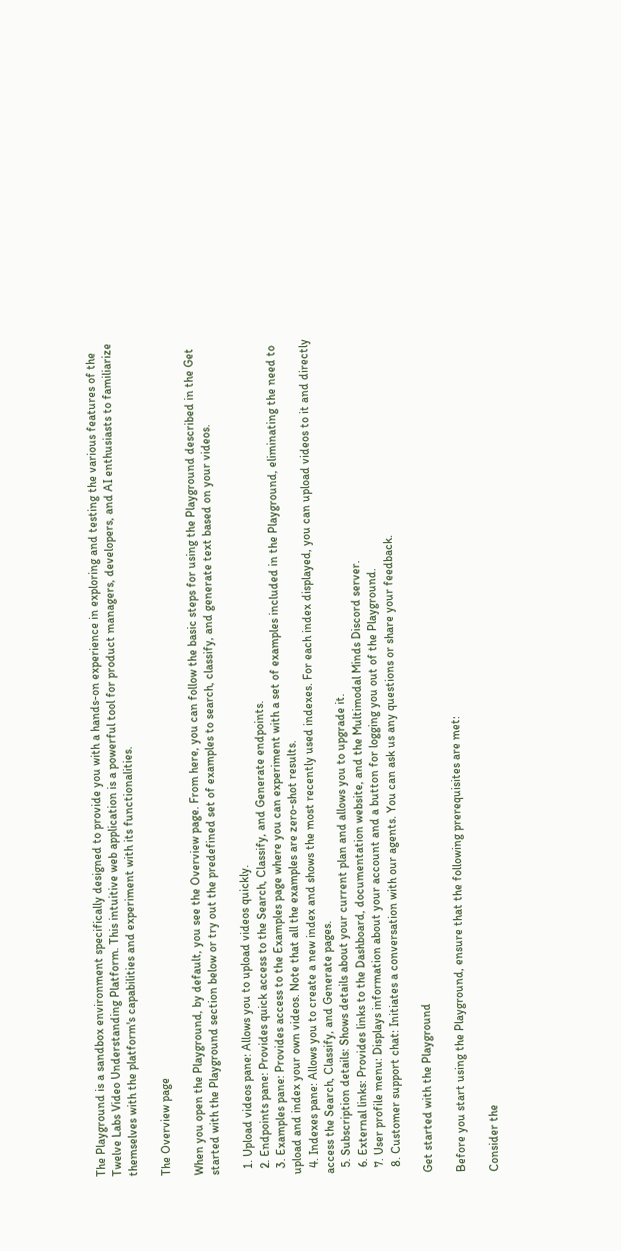The Playground is a sandbox environment specifically designed to provide you with a hands-on experience in exploring and testing the various features of the Twelve Labs Video Understanding Platform. This intuitive web application is a powerful tool for product managers, developers, and AI enthusiasts to familiarize themselves with the platform's capabilities and experiment with its functionalities.

The Overview page

When you open the Playground, by default, you see the Overview page. From here, you can follow the basic steps for using the Playground described in the Get started with the Playground section below or try out the predefined set of examples to search, classify, and generate text based on your videos.

  1. Upload videos pane: Allows you to upload videos quickly.
  2. Endpoints pane: Provides quick access to the Search, Classify, and Generate endpoints.
  3. Examples pane: Provides access to the Examples page where you can experiment with a set of examples included in the Playground, eliminating the need to upload and index your own videos. Note that all the examples are zero-shot results.
  4. Indexes pane: Allows you to create a new index and shows the most recently used indexes. For each index displayed, you can upload videos to it and directly access the Search, Classify, and Generate pages.
  5. Subscription details: Shows details about your current plan and allows you to upgrade it.
  6. External links: Provides links to the Dashboard, documentation website, and the Multimodal Minds Discord server.
  7. User profile menu: Displays information about your account and a button for logging you out of the Playground.
  8. Customer support chat: Initiates a conversation with our agents. You can ask us any questions or share your feedback.

Get started with the Playground

Before you start using the Playground, ensure that the following prerequisites are met:

Consider the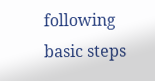following basic steps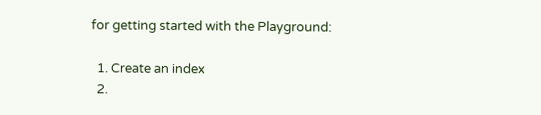for getting started with the Playground:

  1. Create an index
  2.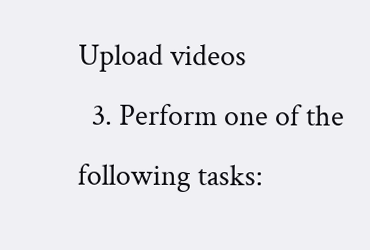Upload videos
  3. Perform one of the following tasks: